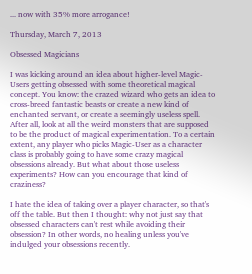... now with 35% more arrogance!

Thursday, March 7, 2013

Obsessed Magicians

I was kicking around an idea about higher-level Magic-Users getting obsessed with some theoretical magical concept. You know: the crazed wizard who gets an idea to cross-breed fantastic beasts or create a new kind of enchanted servant, or create a seemingly useless spell. After all, look at all the weird monsters that are supposed to be the product of magical experimentation. To a certain extent, any player who picks Magic-User as a character class is probably going to have some crazy magical obsessions already. But what about those useless experiments? How can you encourage that kind of craziness?

I hate the idea of taking over a player character, so that's off the table. But then I thought: why not just say that obsessed characters can't rest while avoiding their obsession? In other words, no healing unless you've indulged your obsessions recently.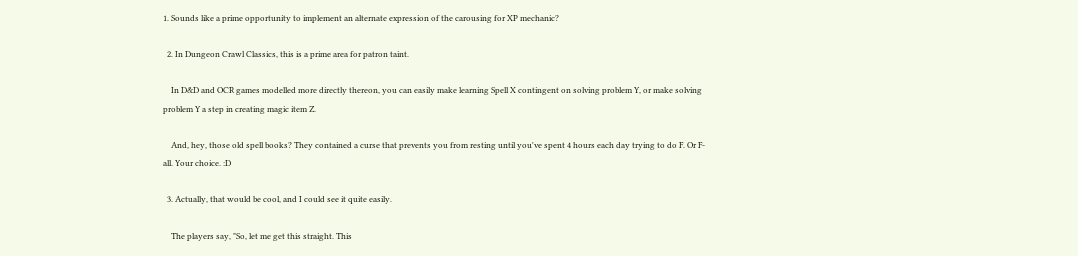1. Sounds like a prime opportunity to implement an alternate expression of the carousing for XP mechanic?

  2. In Dungeon Crawl Classics, this is a prime area for patron taint.

    In D&D and OCR games modelled more directly thereon, you can easily make learning Spell X contingent on solving problem Y, or make solving problem Y a step in creating magic item Z.

    And, hey, those old spell books? They contained a curse that prevents you from resting until you've spent 4 hours each day trying to do F. Or F-all. Your choice. :D

  3. Actually, that would be cool, and I could see it quite easily.

    The players say, "So, let me get this straight. This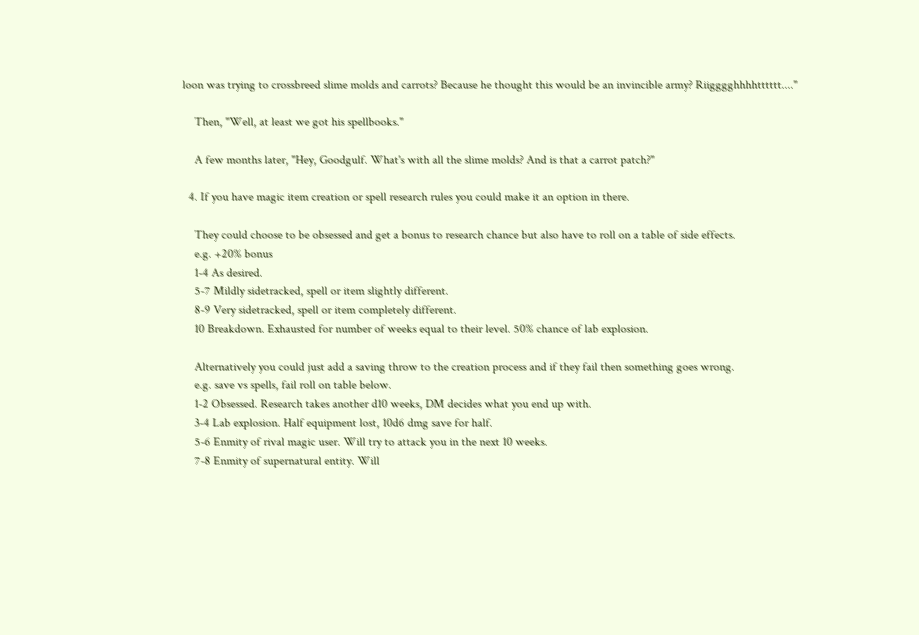loon was trying to crossbreed slime molds and carrots? Because he thought this would be an invincible army? Riigggghhhhtttttt...."

    Then, "Well, at least we got his spellbooks."

    A few months later, "Hey, Goodgulf. What's with all the slime molds? And is that a carrot patch?"

  4. If you have magic item creation or spell research rules you could make it an option in there.

    They could choose to be obsessed and get a bonus to research chance but also have to roll on a table of side effects.
    e.g. +20% bonus
    1-4 As desired.
    5-7 Mildly sidetracked, spell or item slightly different.
    8-9 Very sidetracked, spell or item completely different.
    10 Breakdown. Exhausted for number of weeks equal to their level. 50% chance of lab explosion.

    Alternatively you could just add a saving throw to the creation process and if they fail then something goes wrong.
    e.g. save vs spells, fail roll on table below.
    1-2 Obsessed. Research takes another d10 weeks, DM decides what you end up with.
    3-4 Lab explosion. Half equipment lost, 10d6 dmg save for half.
    5-6 Enmity of rival magic user. Will try to attack you in the next 10 weeks.
    7-8 Enmity of supernatural entity. Will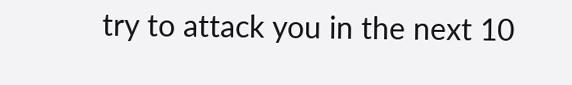try to attack you in the next 10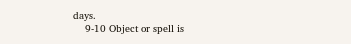days.
    9-10 Object or spell is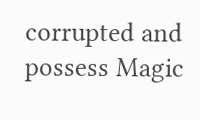corrupted and possess Magic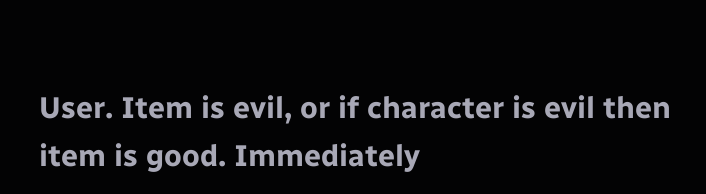User. Item is evil, or if character is evil then item is good. Immediately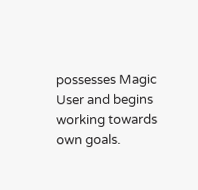possesses Magic User and begins working towards own goals.